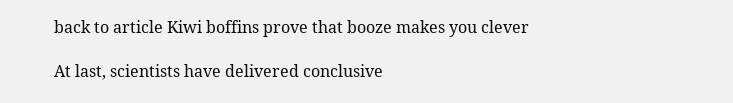back to article Kiwi boffins prove that booze makes you clever

At last, scientists have delivered conclusive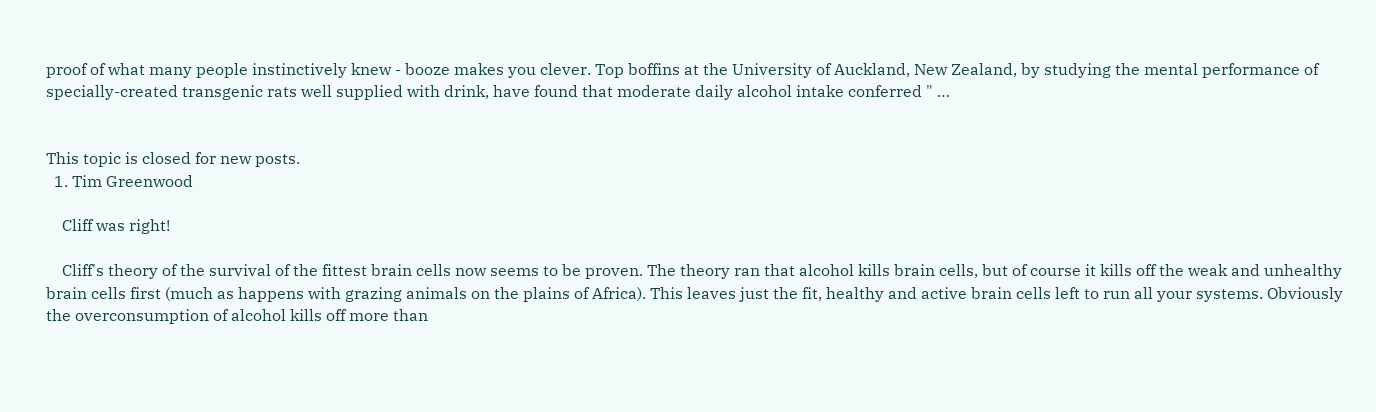proof of what many people instinctively knew - booze makes you clever. Top boffins at the University of Auckland, New Zealand, by studying the mental performance of specially-created transgenic rats well supplied with drink, have found that moderate daily alcohol intake conferred " …


This topic is closed for new posts.
  1. Tim Greenwood

    Cliff was right!

    Cliff's theory of the survival of the fittest brain cells now seems to be proven. The theory ran that alcohol kills brain cells, but of course it kills off the weak and unhealthy brain cells first (much as happens with grazing animals on the plains of Africa). This leaves just the fit, healthy and active brain cells left to run all your systems. Obviously the overconsumption of alcohol kills off more than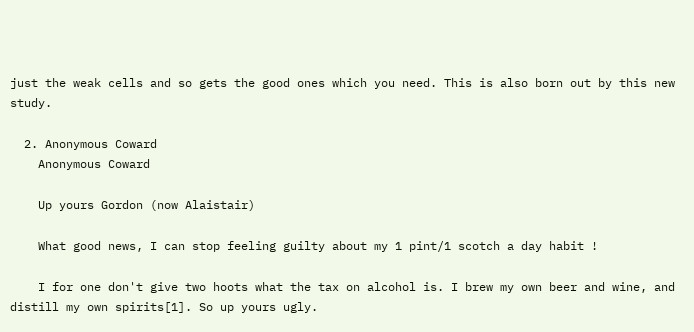just the weak cells and so gets the good ones which you need. This is also born out by this new study.

  2. Anonymous Coward
    Anonymous Coward

    Up yours Gordon (now Alaistair)

    What good news, I can stop feeling guilty about my 1 pint/1 scotch a day habit !

    I for one don't give two hoots what the tax on alcohol is. I brew my own beer and wine, and distill my own spirits[1]. So up yours ugly.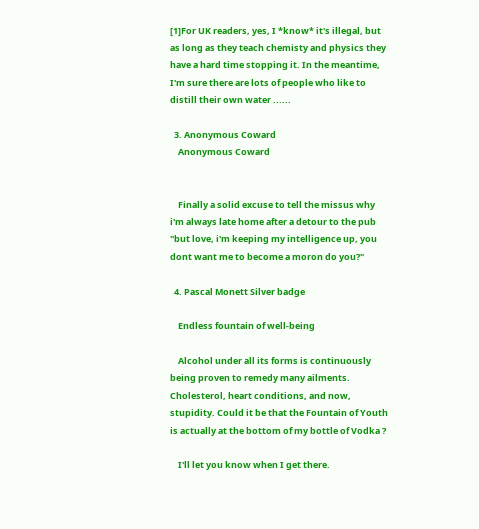[1]For UK readers, yes, I *know* it's illegal, but as long as they teach chemisty and physics they have a hard time stopping it. In the meantime, I'm sure there are lots of people who like to distill their own water ......

  3. Anonymous Coward
    Anonymous Coward


    Finally a solid excuse to tell the missus why i'm always late home after a detour to the pub "but love, i'm keeping my intelligence up, you dont want me to become a moron do you?"

  4. Pascal Monett Silver badge

    Endless fountain of well-being

    Alcohol under all its forms is continuously being proven to remedy many ailments. Cholesterol, heart conditions, and now, stupidity. Could it be that the Fountain of Youth is actually at the bottom of my bottle of Vodka ?

    I'll let you know when I get there.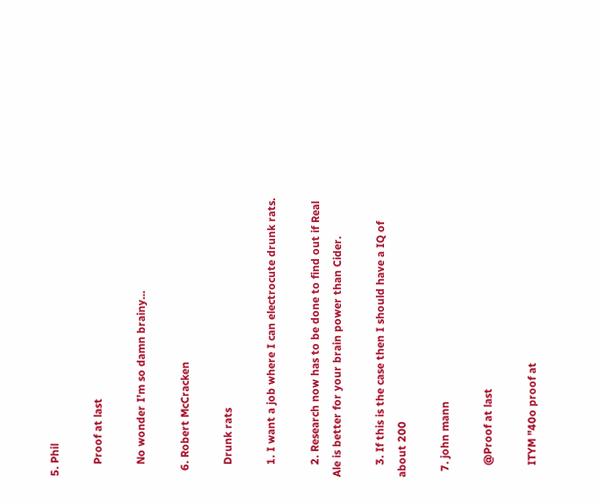5. Phil

    Proof at last

    No wonder I'm so damn brainy...

  6. Robert McCracken

    Drunk rats

    1. I want a job where I can electrocute drunk rats.

    2. Research now has to be done to find out if Real Ale is better for your brain power than Cider.

    3. If this is the case then I should have a IQ of about 200

  7. john mann

    @Proof at last

    ITYM "40o proof at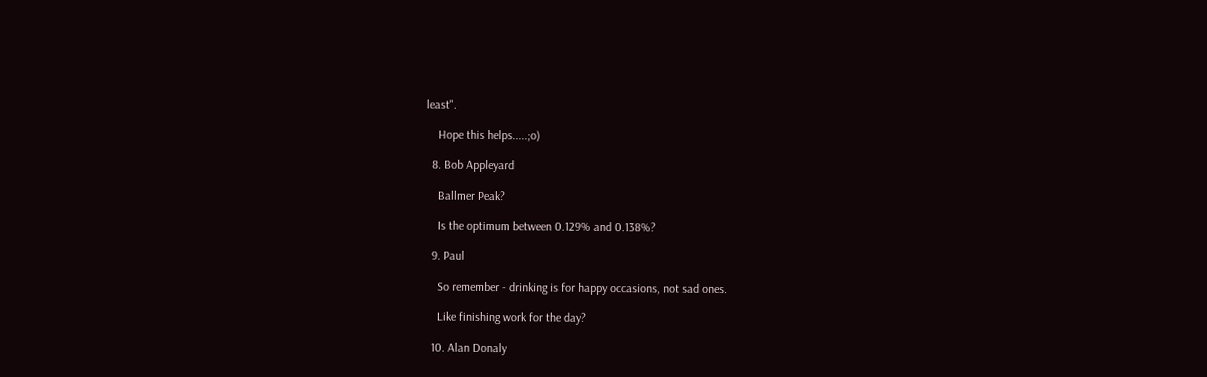least".

    Hope this helps.....;o)

  8. Bob Appleyard

    Ballmer Peak?

    Is the optimum between 0.129% and 0.138%?

  9. Paul

    So remember - drinking is for happy occasions, not sad ones.

    Like finishing work for the day?

  10. Alan Donaly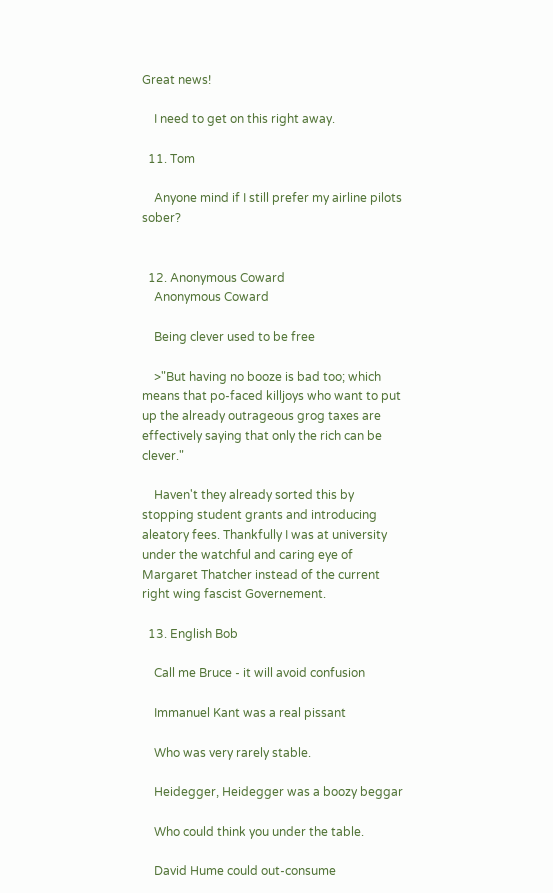Great news!

    I need to get on this right away.

  11. Tom

    Anyone mind if I still prefer my airline pilots sober?


  12. Anonymous Coward
    Anonymous Coward

    Being clever used to be free

    >"But having no booze is bad too; which means that po-faced killjoys who want to put up the already outrageous grog taxes are effectively saying that only the rich can be clever."

    Haven't they already sorted this by stopping student grants and introducing aleatory fees. Thankfully I was at university under the watchful and caring eye of Margaret Thatcher instead of the current right wing fascist Governement.

  13. English Bob

    Call me Bruce - it will avoid confusion

    Immanuel Kant was a real pissant

    Who was very rarely stable.

    Heidegger, Heidegger was a boozy beggar

    Who could think you under the table.

    David Hume could out-consume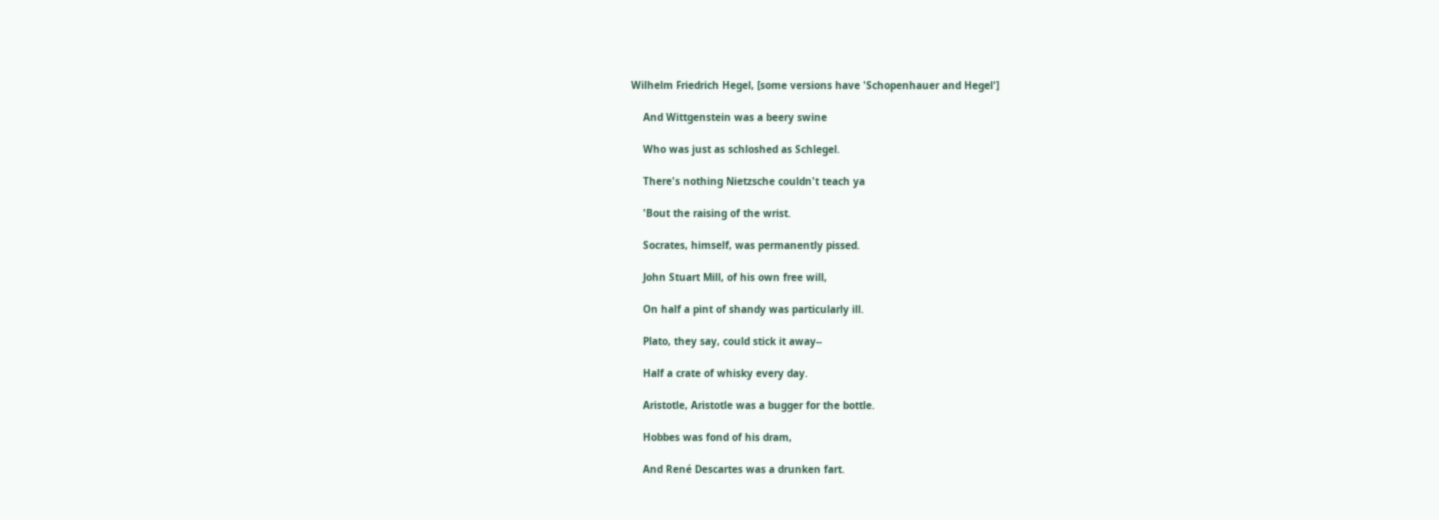Wilhelm Friedrich Hegel, [some versions have 'Schopenhauer and Hegel']

    And Wittgenstein was a beery swine

    Who was just as schloshed as Schlegel.

    There's nothing Nietzsche couldn't teach ya

    'Bout the raising of the wrist.

    Socrates, himself, was permanently pissed.

    John Stuart Mill, of his own free will,

    On half a pint of shandy was particularly ill.

    Plato, they say, could stick it away--

    Half a crate of whisky every day.

    Aristotle, Aristotle was a bugger for the bottle.

    Hobbes was fond of his dram,

    And René Descartes was a drunken fart.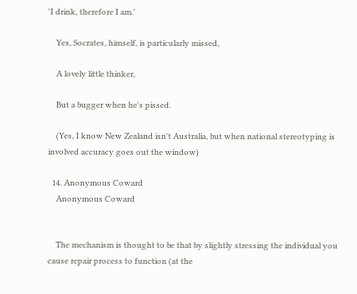'I drink, therefore I am.'

    Yes, Socrates, himself, is particularly missed,

    A lovely little thinker,

    But a bugger when he's pissed.

    (Yes, I know New Zealand isn't Australia, but when national stereotyping is involved accuracy goes out the window)

  14. Anonymous Coward
    Anonymous Coward


    The mechanism is thought to be that by slightly stressing the individual you cause repair process to function (at the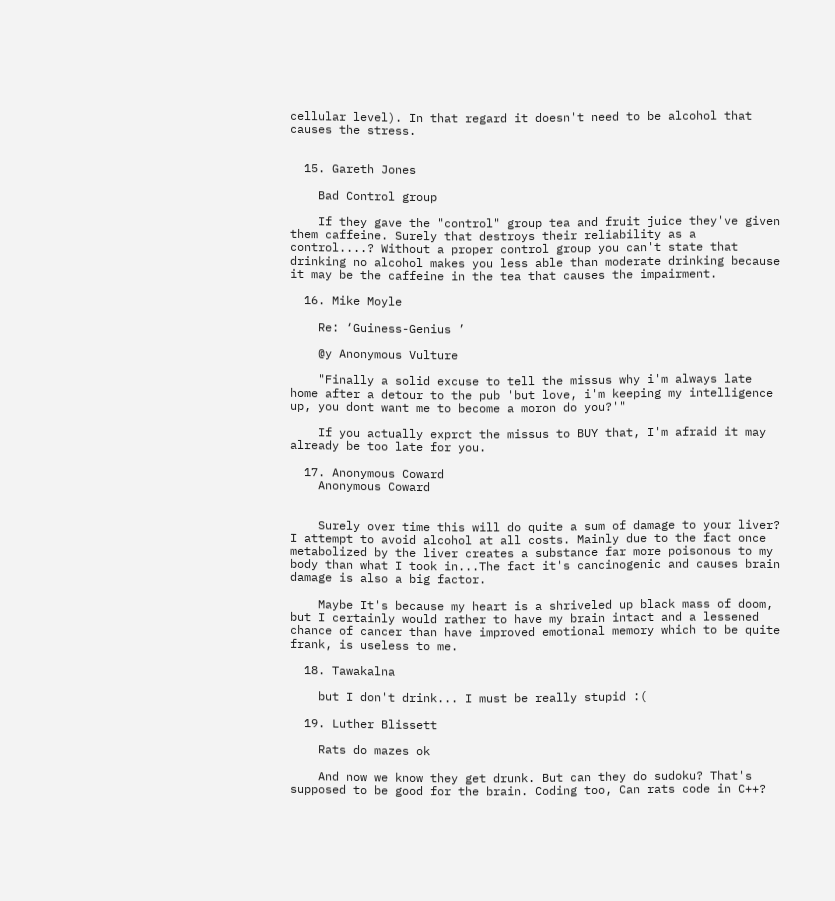cellular level). In that regard it doesn't need to be alcohol that causes the stress.


  15. Gareth Jones

    Bad Control group

    If they gave the "control" group tea and fruit juice they've given them caffeine. Surely that destroys their reliability as a control....? Without a proper control group you can't state that drinking no alcohol makes you less able than moderate drinking because it may be the caffeine in the tea that causes the impairment.

  16. Mike Moyle

    Re: ‘Guiness-Genius ’

    @y Anonymous Vulture

    "Finally a solid excuse to tell the missus why i'm always late home after a detour to the pub 'but love, i'm keeping my intelligence up, you dont want me to become a moron do you?'"

    If you actually exprct the missus to BUY that, I'm afraid it may already be too late for you.

  17. Anonymous Coward
    Anonymous Coward


    Surely over time this will do quite a sum of damage to your liver? I attempt to avoid alcohol at all costs. Mainly due to the fact once metabolized by the liver creates a substance far more poisonous to my body than what I took in...The fact it's cancinogenic and causes brain damage is also a big factor.

    Maybe It's because my heart is a shriveled up black mass of doom, but I certainly would rather to have my brain intact and a lessened chance of cancer than have improved emotional memory which to be quite frank, is useless to me.

  18. Tawakalna

    but I don't drink... I must be really stupid :(

  19. Luther Blissett

    Rats do mazes ok

    And now we know they get drunk. But can they do sudoku? That's supposed to be good for the brain. Coding too, Can rats code in C++?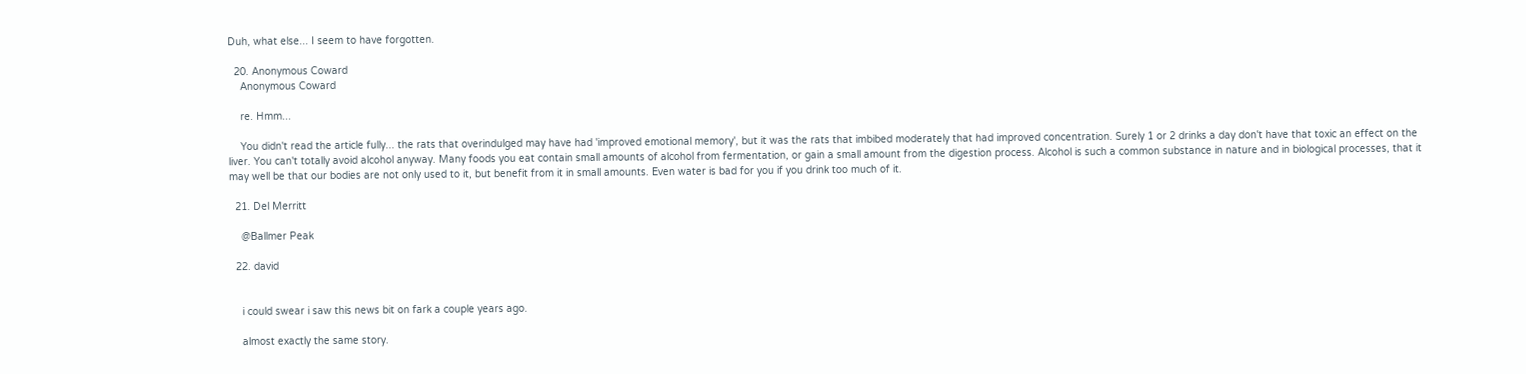Duh, what else... I seem to have forgotten.

  20. Anonymous Coward
    Anonymous Coward

    re. Hmm...

    You didn't read the article fully... the rats that overindulged may have had 'improved emotional memory', but it was the rats that imbibed moderately that had improved concentration. Surely 1 or 2 drinks a day don't have that toxic an effect on the liver. You can't totally avoid alcohol anyway. Many foods you eat contain small amounts of alcohol from fermentation, or gain a small amount from the digestion process. Alcohol is such a common substance in nature and in biological processes, that it may well be that our bodies are not only used to it, but benefit from it in small amounts. Even water is bad for you if you drink too much of it.

  21. Del Merritt

    @Ballmer Peak

  22. david


    i could swear i saw this news bit on fark a couple years ago.

    almost exactly the same story.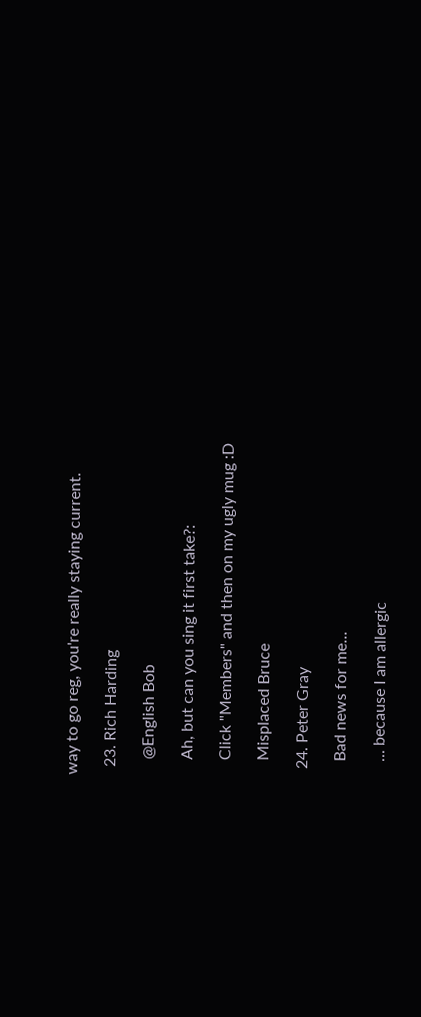way to go reg, you're really staying current.

  23. Rich Harding

    @English Bob

    Ah, but can you sing it first take?:

    Click "Members" and then on my ugly mug :D

    Misplaced Bruce

  24. Peter Gray

    Bad news for me...

    ... because I am allergic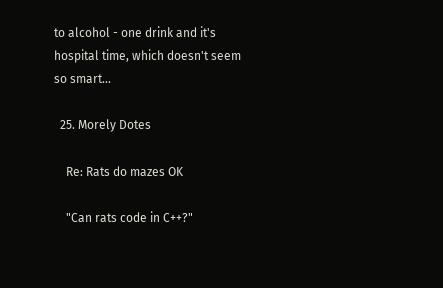to alcohol - one drink and it's hospital time, which doesn't seem so smart...

  25. Morely Dotes

    Re: Rats do mazes OK

    "Can rats code in C++?"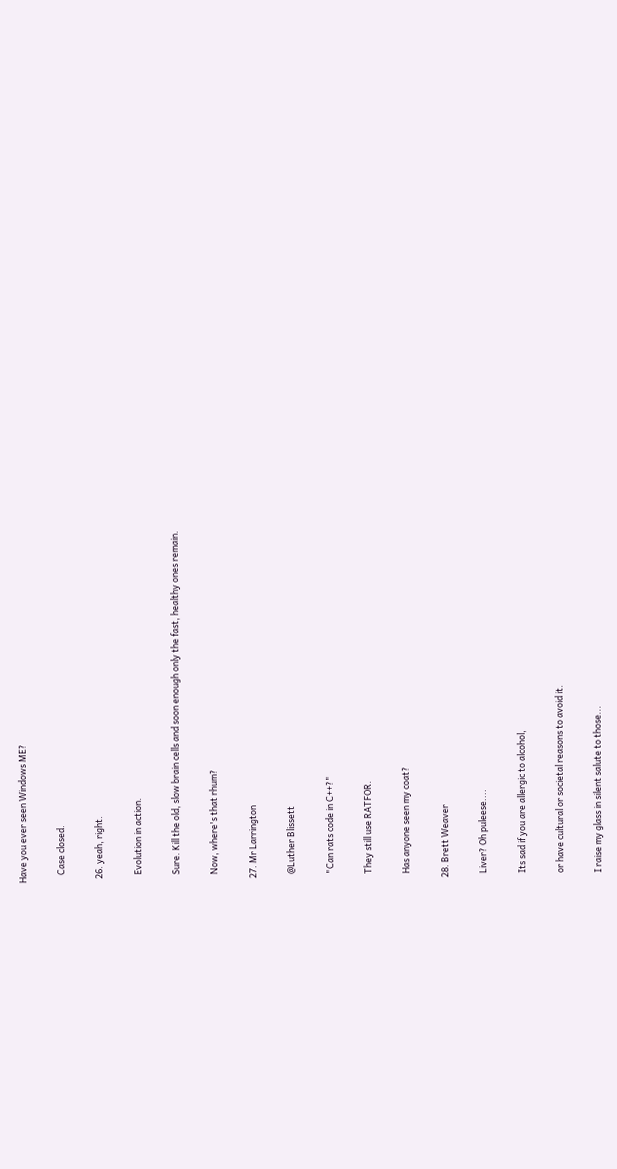Have you ever seen Windows ME?

    Case closed.

  26. yeah, right.

    Evolution in action.

    Sure. Kill the old, slow brain cells and soon enough only the fast, healthy ones remain.

    Now, where's that rhum?

  27. Mr Larrington

    @Luther Blissett

    "Can rats code in C++?"

    They still use RATFOR.

    Has anyone seen my coat?

  28. Brett Weaver

    Liver? Oh puleese....

    Its sad if you are allergic to alcohol,

    or have cultural or societal reasons to avoid it.

    I raise my glass in silent salute to those...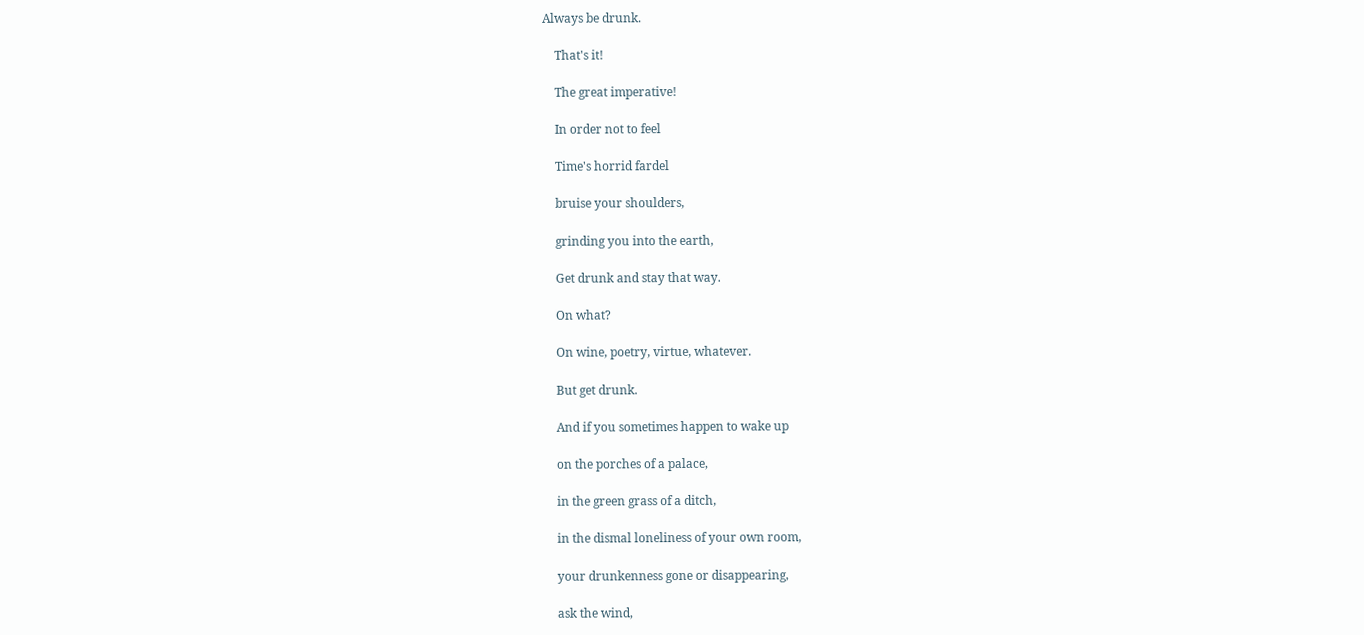Always be drunk.

    That's it!

    The great imperative!

    In order not to feel

    Time's horrid fardel

    bruise your shoulders,

    grinding you into the earth,

    Get drunk and stay that way.

    On what?

    On wine, poetry, virtue, whatever.

    But get drunk.

    And if you sometimes happen to wake up

    on the porches of a palace,

    in the green grass of a ditch,

    in the dismal loneliness of your own room,

    your drunkenness gone or disappearing,

    ask the wind,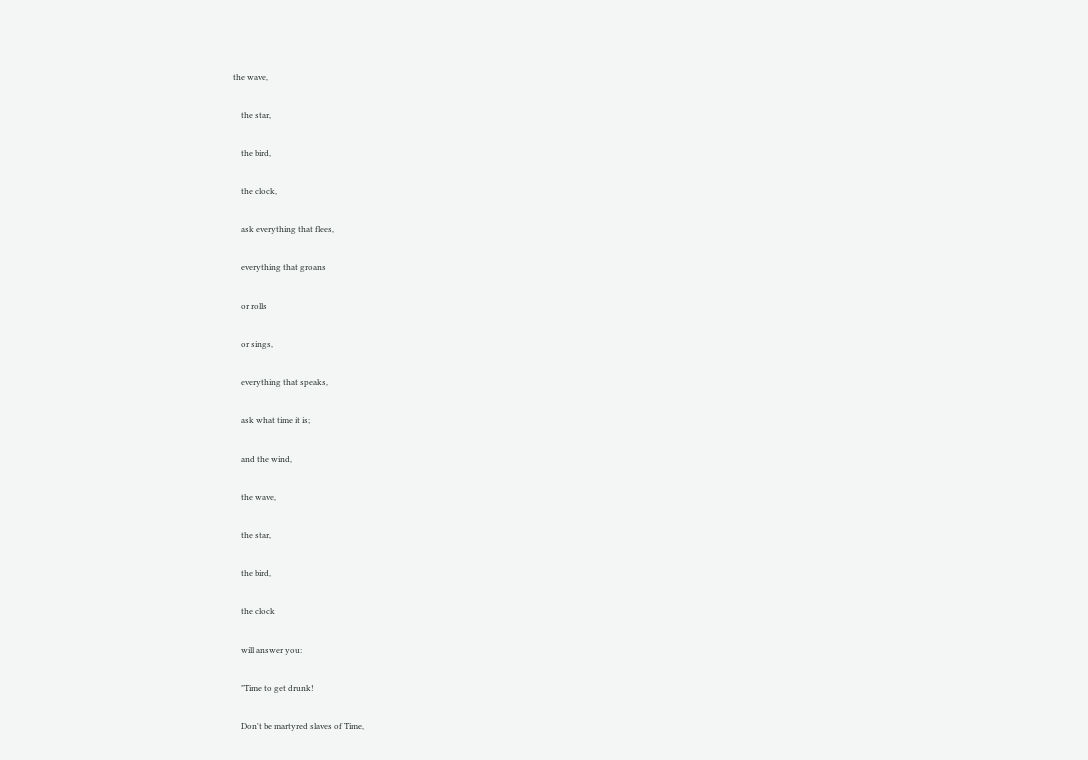the wave,

    the star,

    the bird,

    the clock,

    ask everything that flees,

    everything that groans

    or rolls

    or sings,

    everything that speaks,

    ask what time it is;

    and the wind,

    the wave,

    the star,

    the bird,

    the clock

    will answer you:

    "Time to get drunk!

    Don't be martyred slaves of Time,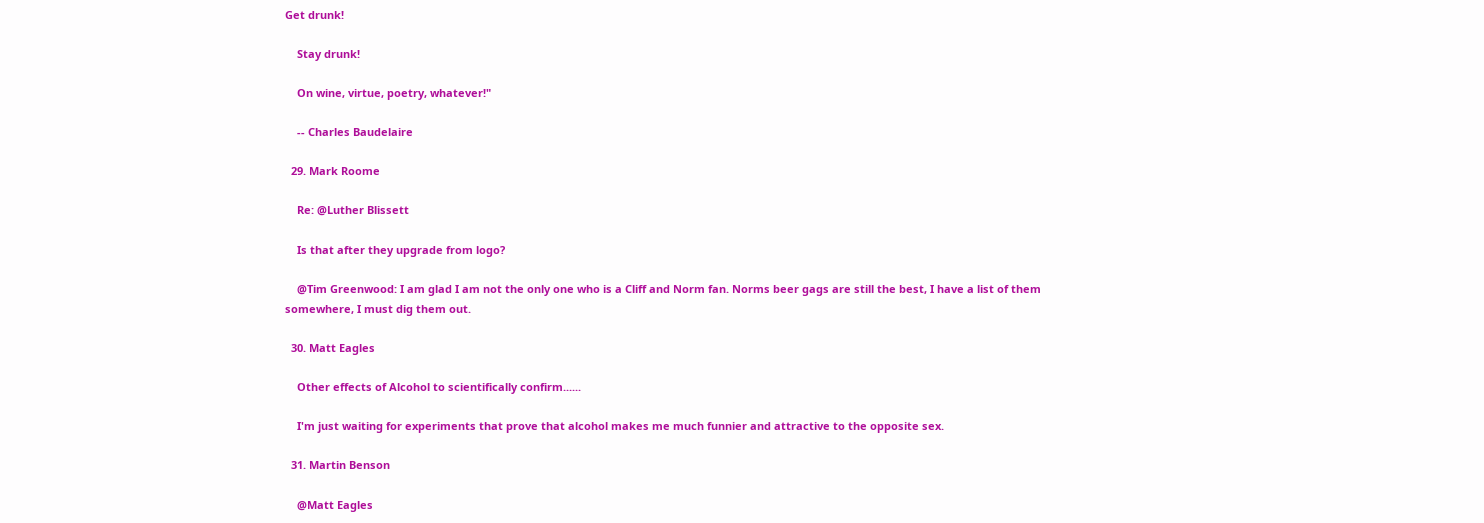Get drunk!

    Stay drunk!

    On wine, virtue, poetry, whatever!"

    -- Charles Baudelaire

  29. Mark Roome

    Re: @Luther Blissett

    Is that after they upgrade from logo?

    @Tim Greenwood: I am glad I am not the only one who is a Cliff and Norm fan. Norms beer gags are still the best, I have a list of them somewhere, I must dig them out.

  30. Matt Eagles

    Other effects of Alcohol to scientifically confirm......

    I'm just waiting for experiments that prove that alcohol makes me much funnier and attractive to the opposite sex.

  31. Martin Benson

    @Matt Eagles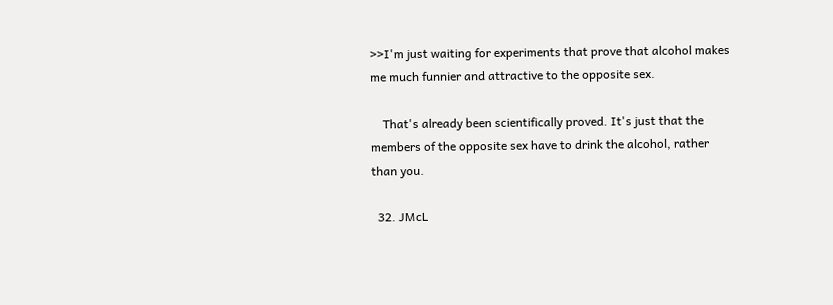>>I'm just waiting for experiments that prove that alcohol makes me much funnier and attractive to the opposite sex.

    That's already been scientifically proved. It's just that the members of the opposite sex have to drink the alcohol, rather than you.

  32. JMcL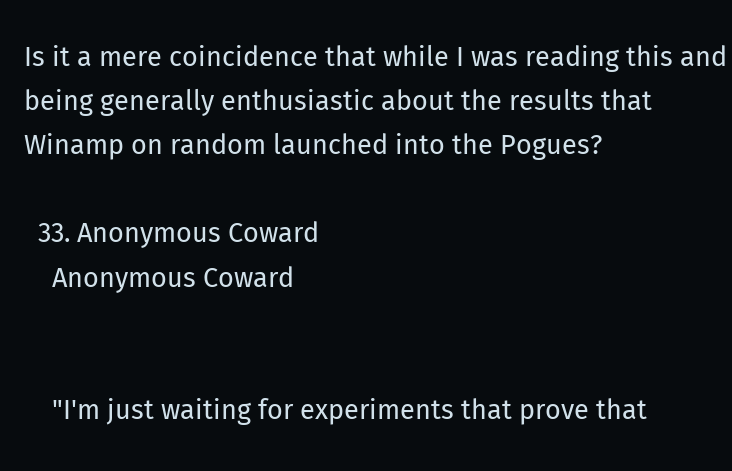Is it a mere coincidence that while I was reading this and being generally enthusiastic about the results that Winamp on random launched into the Pogues?

  33. Anonymous Coward
    Anonymous Coward


    "I'm just waiting for experiments that prove that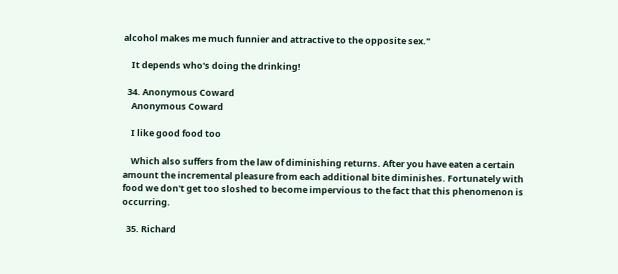alcohol makes me much funnier and attractive to the opposite sex."

    It depends who's doing the drinking!

  34. Anonymous Coward
    Anonymous Coward

    I like good food too

    Which also suffers from the law of diminishing returns. After you have eaten a certain amount the incremental pleasure from each additional bite diminishes. Fortunately with food we don't get too sloshed to become impervious to the fact that this phenomenon is occurring.

  35. Richard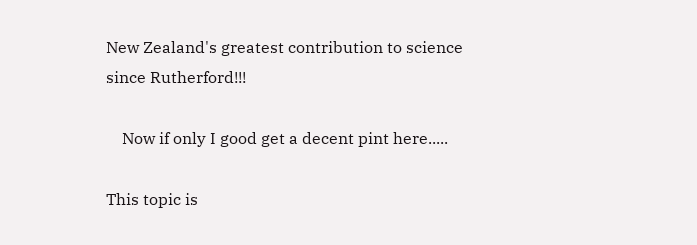New Zealand's greatest contribution to science since Rutherford!!!

    Now if only I good get a decent pint here.....

This topic is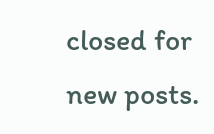closed for new posts.